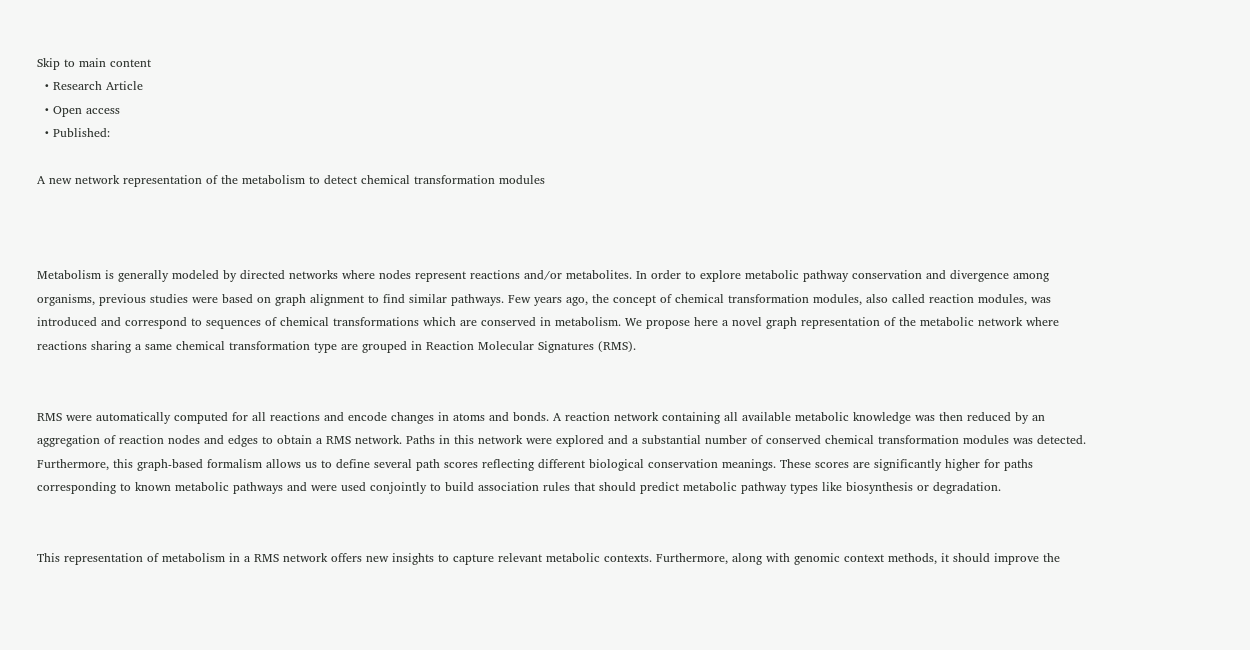Skip to main content
  • Research Article
  • Open access
  • Published:

A new network representation of the metabolism to detect chemical transformation modules



Metabolism is generally modeled by directed networks where nodes represent reactions and/or metabolites. In order to explore metabolic pathway conservation and divergence among organisms, previous studies were based on graph alignment to find similar pathways. Few years ago, the concept of chemical transformation modules, also called reaction modules, was introduced and correspond to sequences of chemical transformations which are conserved in metabolism. We propose here a novel graph representation of the metabolic network where reactions sharing a same chemical transformation type are grouped in Reaction Molecular Signatures (RMS).


RMS were automatically computed for all reactions and encode changes in atoms and bonds. A reaction network containing all available metabolic knowledge was then reduced by an aggregation of reaction nodes and edges to obtain a RMS network. Paths in this network were explored and a substantial number of conserved chemical transformation modules was detected. Furthermore, this graph-based formalism allows us to define several path scores reflecting different biological conservation meanings. These scores are significantly higher for paths corresponding to known metabolic pathways and were used conjointly to build association rules that should predict metabolic pathway types like biosynthesis or degradation.


This representation of metabolism in a RMS network offers new insights to capture relevant metabolic contexts. Furthermore, along with genomic context methods, it should improve the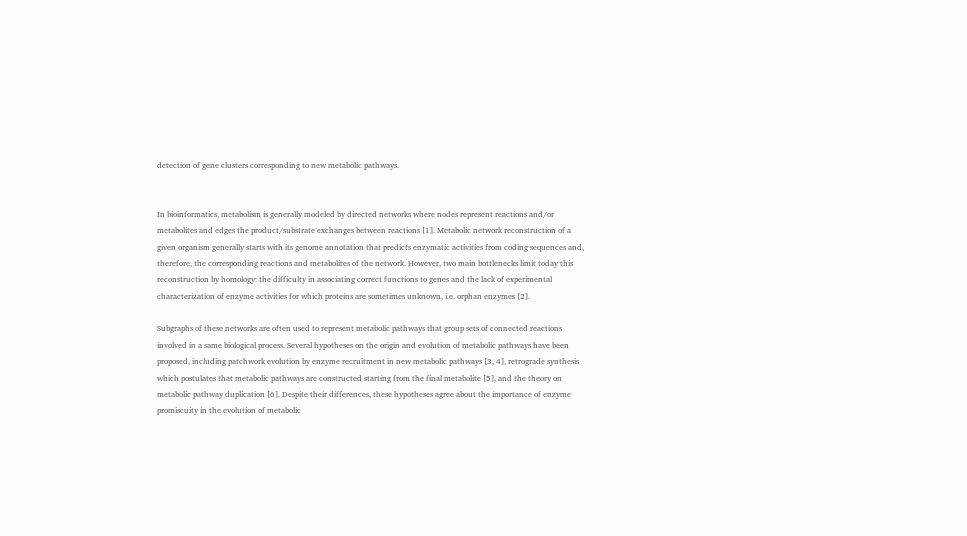detection of gene clusters corresponding to new metabolic pathways.


In bioinformatics, metabolism is generally modeled by directed networks where nodes represent reactions and/or metabolites and edges the product/substrate exchanges between reactions [1]. Metabolic network reconstruction of a given organism generally starts with its genome annotation that predicts enzymatic activities from coding sequences and, therefore, the corresponding reactions and metabolites of the network. However, two main bottlenecks limit today this reconstruction by homology: the difficulty in associating correct functions to genes and the lack of experimental characterization of enzyme activities for which proteins are sometimes unknown, i.e. orphan enzymes [2].

Subgraphs of these networks are often used to represent metabolic pathways that group sets of connected reactions involved in a same biological process. Several hypotheses on the origin and evolution of metabolic pathways have been proposed, including patchwork evolution by enzyme recruitment in new metabolic pathways [3, 4], retrograde synthesis which postulates that metabolic pathways are constructed starting from the final metabolite [5], and the theory on metabolic pathway duplication [6]. Despite their differences, these hypotheses agree about the importance of enzyme promiscuity in the evolution of metabolic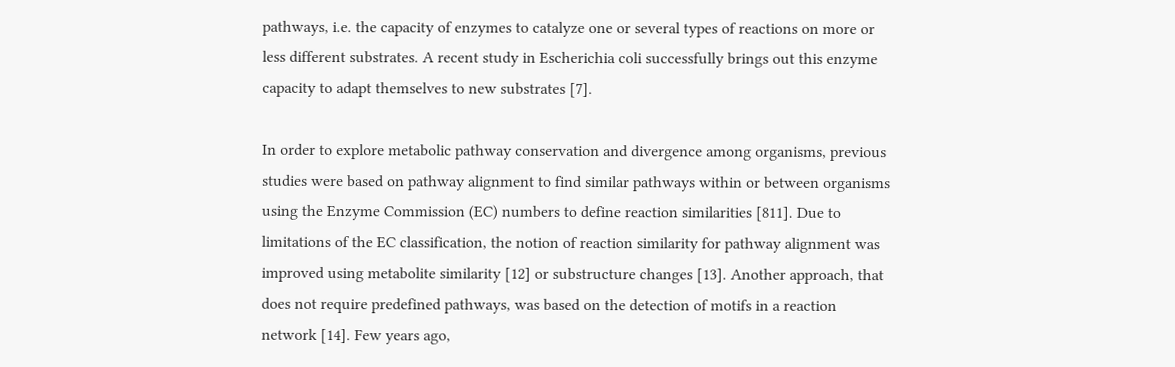pathways, i.e. the capacity of enzymes to catalyze one or several types of reactions on more or less different substrates. A recent study in Escherichia coli successfully brings out this enzyme capacity to adapt themselves to new substrates [7].

In order to explore metabolic pathway conservation and divergence among organisms, previous studies were based on pathway alignment to find similar pathways within or between organisms using the Enzyme Commission (EC) numbers to define reaction similarities [811]. Due to limitations of the EC classification, the notion of reaction similarity for pathway alignment was improved using metabolite similarity [12] or substructure changes [13]. Another approach, that does not require predefined pathways, was based on the detection of motifs in a reaction network [14]. Few years ago,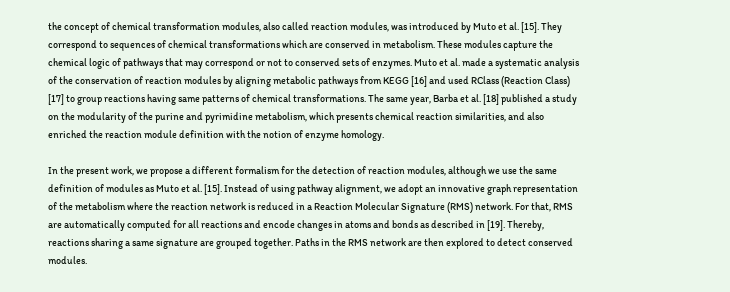the concept of chemical transformation modules, also called reaction modules, was introduced by Muto et al. [15]. They correspond to sequences of chemical transformations which are conserved in metabolism. These modules capture the chemical logic of pathways that may correspond or not to conserved sets of enzymes. Muto et al. made a systematic analysis of the conservation of reaction modules by aligning metabolic pathways from KEGG [16] and used RClass (Reaction Class) [17] to group reactions having same patterns of chemical transformations. The same year, Barba et al. [18] published a study on the modularity of the purine and pyrimidine metabolism, which presents chemical reaction similarities, and also enriched the reaction module definition with the notion of enzyme homology.

In the present work, we propose a different formalism for the detection of reaction modules, although we use the same definition of modules as Muto et al. [15]. Instead of using pathway alignment, we adopt an innovative graph representation of the metabolism where the reaction network is reduced in a Reaction Molecular Signature (RMS) network. For that, RMS are automatically computed for all reactions and encode changes in atoms and bonds as described in [19]. Thereby, reactions sharing a same signature are grouped together. Paths in the RMS network are then explored to detect conserved modules.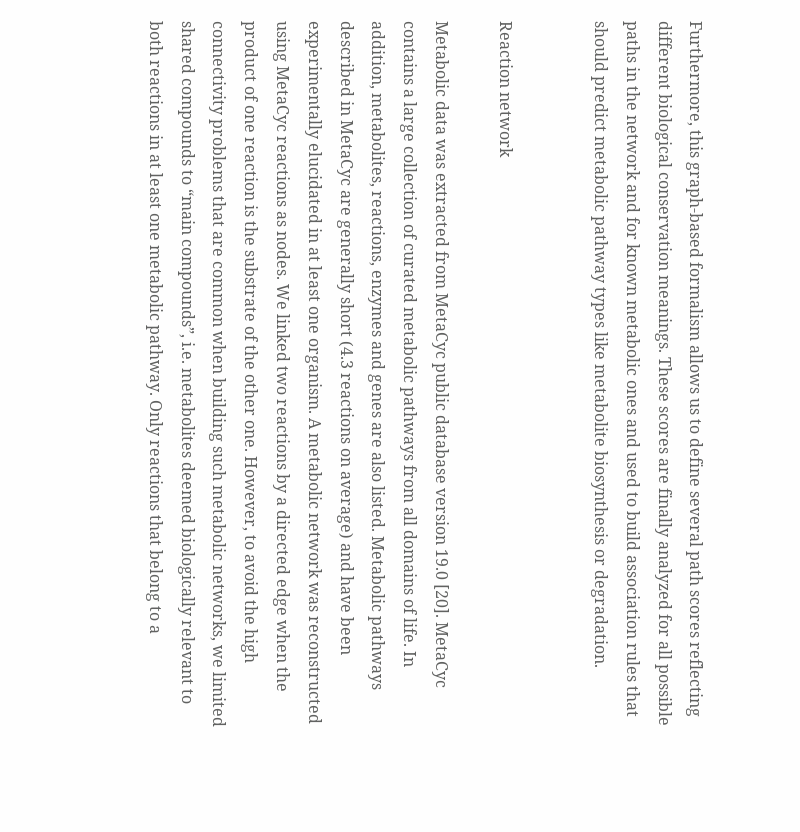Furthermore, this graph-based formalism allows us to define several path scores reflecting different biological conservation meanings. These scores are finally analyzed for all possible paths in the network and for known metabolic ones and used to build association rules that should predict metabolic pathway types like metabolite biosynthesis or degradation.


Reaction network

Metabolic data was extracted from MetaCyc public database version 19.0 [20]. MetaCyc contains a large collection of curated metabolic pathways from all domains of life. In addition, metabolites, reactions, enzymes and genes are also listed. Metabolic pathways described in MetaCyc are generally short (4.3 reactions on average) and have been experimentally elucidated in at least one organism. A metabolic network was reconstructed using MetaCyc reactions as nodes. We linked two reactions by a directed edge when the product of one reaction is the substrate of the other one. However, to avoid the high connectivity problems that are common when building such metabolic networks, we limited shared compounds to “main compounds”, i.e. metabolites deemed biologically relevant to both reactions in at least one metabolic pathway. Only reactions that belong to a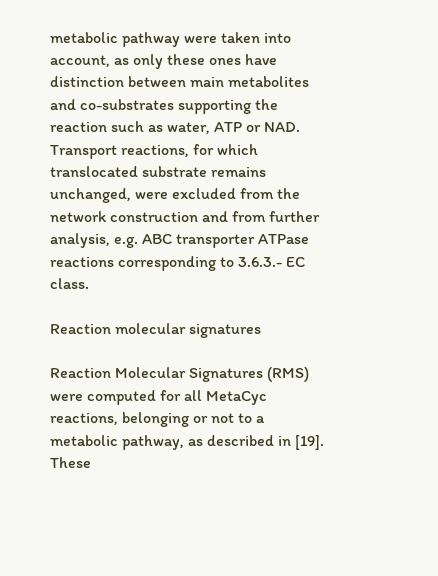metabolic pathway were taken into account, as only these ones have distinction between main metabolites and co-substrates supporting the reaction such as water, ATP or NAD. Transport reactions, for which translocated substrate remains unchanged, were excluded from the network construction and from further analysis, e.g. ABC transporter ATPase reactions corresponding to 3.6.3.- EC class.

Reaction molecular signatures

Reaction Molecular Signatures (RMS) were computed for all MetaCyc reactions, belonging or not to a metabolic pathway, as described in [19]. These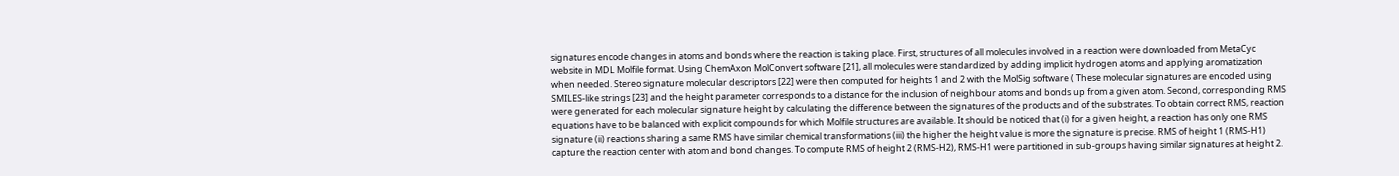signatures encode changes in atoms and bonds where the reaction is taking place. First, structures of all molecules involved in a reaction were downloaded from MetaCyc website in MDL Molfile format. Using ChemAxon MolConvert software [21], all molecules were standardized by adding implicit hydrogen atoms and applying aromatization when needed. Stereo signature molecular descriptors [22] were then computed for heights 1 and 2 with the MolSig software ( These molecular signatures are encoded using SMILES-like strings [23] and the height parameter corresponds to a distance for the inclusion of neighbour atoms and bonds up from a given atom. Second, corresponding RMS were generated for each molecular signature height by calculating the difference between the signatures of the products and of the substrates. To obtain correct RMS, reaction equations have to be balanced with explicit compounds for which Molfile structures are available. It should be noticed that (i) for a given height, a reaction has only one RMS signature (ii) reactions sharing a same RMS have similar chemical transformations (iii) the higher the height value is more the signature is precise. RMS of height 1 (RMS-H1) capture the reaction center with atom and bond changes. To compute RMS of height 2 (RMS-H2), RMS-H1 were partitioned in sub-groups having similar signatures at height 2.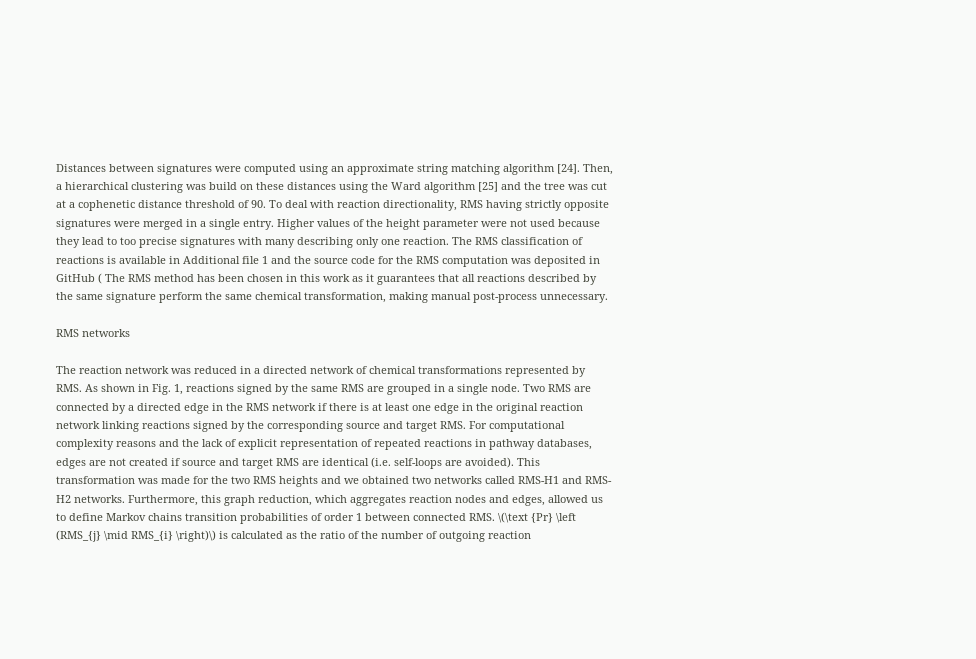Distances between signatures were computed using an approximate string matching algorithm [24]. Then, a hierarchical clustering was build on these distances using the Ward algorithm [25] and the tree was cut at a cophenetic distance threshold of 90. To deal with reaction directionality, RMS having strictly opposite signatures were merged in a single entry. Higher values of the height parameter were not used because they lead to too precise signatures with many describing only one reaction. The RMS classification of reactions is available in Additional file 1 and the source code for the RMS computation was deposited in GitHub ( The RMS method has been chosen in this work as it guarantees that all reactions described by the same signature perform the same chemical transformation, making manual post-process unnecessary.

RMS networks

The reaction network was reduced in a directed network of chemical transformations represented by RMS. As shown in Fig. 1, reactions signed by the same RMS are grouped in a single node. Two RMS are connected by a directed edge in the RMS network if there is at least one edge in the original reaction network linking reactions signed by the corresponding source and target RMS. For computational complexity reasons and the lack of explicit representation of repeated reactions in pathway databases, edges are not created if source and target RMS are identical (i.e. self-loops are avoided). This transformation was made for the two RMS heights and we obtained two networks called RMS-H1 and RMS-H2 networks. Furthermore, this graph reduction, which aggregates reaction nodes and edges, allowed us to define Markov chains transition probabilities of order 1 between connected RMS. \(\text {Pr} \left (RMS_{j} \mid RMS_{i} \right)\) is calculated as the ratio of the number of outgoing reaction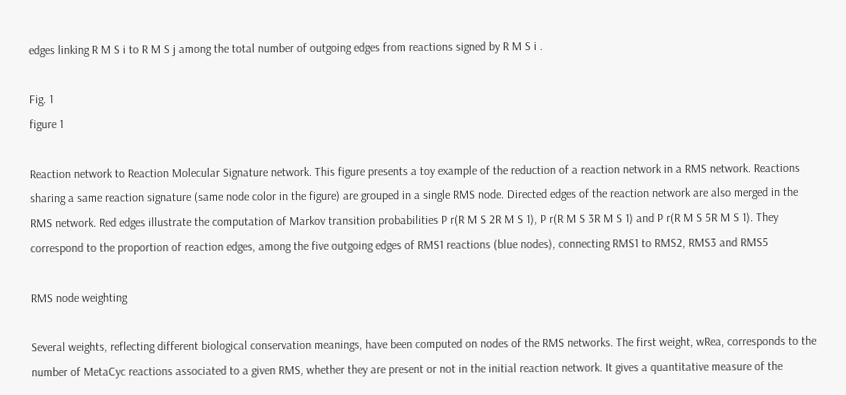edges linking R M S i to R M S j among the total number of outgoing edges from reactions signed by R M S i .

Fig. 1
figure 1

Reaction network to Reaction Molecular Signature network. This figure presents a toy example of the reduction of a reaction network in a RMS network. Reactions sharing a same reaction signature (same node color in the figure) are grouped in a single RMS node. Directed edges of the reaction network are also merged in the RMS network. Red edges illustrate the computation of Markov transition probabilities P r(R M S 2R M S 1), P r(R M S 3R M S 1) and P r(R M S 5R M S 1). They correspond to the proportion of reaction edges, among the five outgoing edges of RMS1 reactions (blue nodes), connecting RMS1 to RMS2, RMS3 and RMS5

RMS node weighting

Several weights, reflecting different biological conservation meanings, have been computed on nodes of the RMS networks. The first weight, wRea, corresponds to the number of MetaCyc reactions associated to a given RMS, whether they are present or not in the initial reaction network. It gives a quantitative measure of the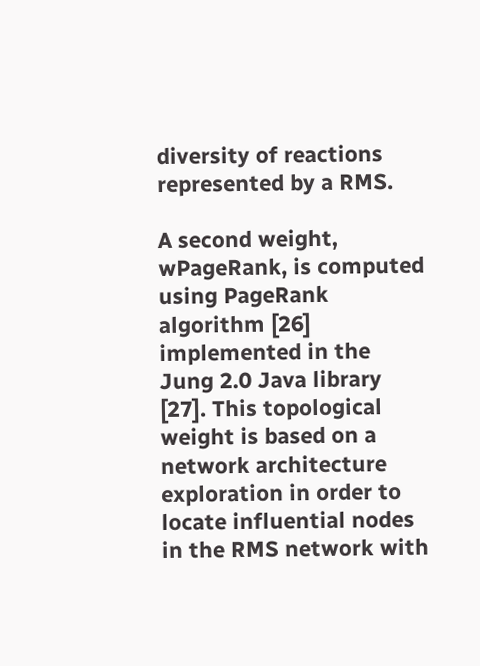diversity of reactions represented by a RMS.

A second weight, wPageRank, is computed using PageRank algorithm [26] implemented in the Jung 2.0 Java library [27]. This topological weight is based on a network architecture exploration in order to locate influential nodes in the RMS network with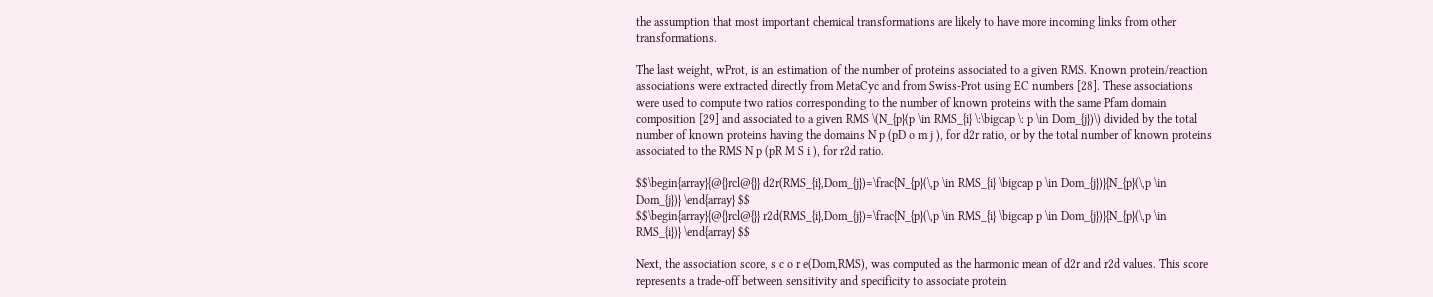the assumption that most important chemical transformations are likely to have more incoming links from other transformations.

The last weight, wProt, is an estimation of the number of proteins associated to a given RMS. Known protein/reaction associations were extracted directly from MetaCyc and from Swiss-Prot using EC numbers [28]. These associations were used to compute two ratios corresponding to the number of known proteins with the same Pfam domain composition [29] and associated to a given RMS \(N_{p}(p \in RMS_{i} \:\bigcap \: p \in Dom_{j})\) divided by the total number of known proteins having the domains N p (pD o m j ), for d2r ratio, or by the total number of known proteins associated to the RMS N p (pR M S i ), for r2d ratio.

$$\begin{array}{@{}rcl@{}} d2r(RMS_{i},Dom_{j})=\frac{N_{p}(\,p \in RMS_{i} \bigcap p \in Dom_{j})}{N_{p}(\,p \in Dom_{j})} \end{array} $$
$$\begin{array}{@{}rcl@{}} r2d(RMS_{i},Dom_{j})=\frac{N_{p}(\,p \in RMS_{i} \bigcap p \in Dom_{j})}{N_{p}(\,p \in RMS_{i})} \end{array} $$

Next, the association score, s c o r e(Dom,RMS), was computed as the harmonic mean of d2r and r2d values. This score represents a trade-off between sensitivity and specificity to associate protein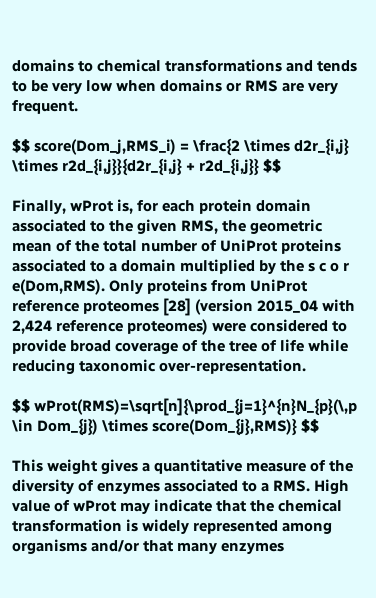domains to chemical transformations and tends to be very low when domains or RMS are very frequent.

$$ score(Dom_j,RMS_i) = \frac{2 \times d2r_{i,j} \times r2d_{i,j}}{d2r_{i,j} + r2d_{i,j}} $$

Finally, wProt is, for each protein domain associated to the given RMS, the geometric mean of the total number of UniProt proteins associated to a domain multiplied by the s c o r e(Dom,RMS). Only proteins from UniProt reference proteomes [28] (version 2015_04 with 2,424 reference proteomes) were considered to provide broad coverage of the tree of life while reducing taxonomic over-representation.

$$ wProt(RMS)=\sqrt[n]{\prod_{j=1}^{n}N_{p}(\,p \in Dom_{j}) \times score(Dom_{j},RMS)} $$

This weight gives a quantitative measure of the diversity of enzymes associated to a RMS. High value of wProt may indicate that the chemical transformation is widely represented among organisms and/or that many enzymes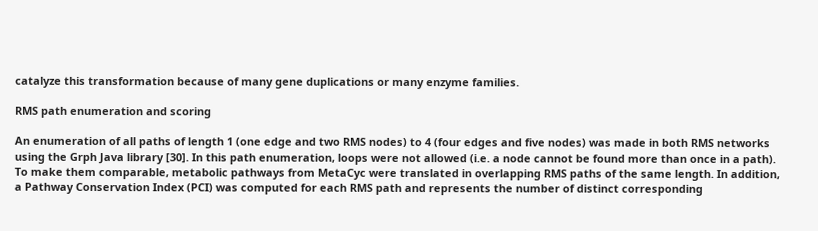catalyze this transformation because of many gene duplications or many enzyme families.

RMS path enumeration and scoring

An enumeration of all paths of length 1 (one edge and two RMS nodes) to 4 (four edges and five nodes) was made in both RMS networks using the Grph Java library [30]. In this path enumeration, loops were not allowed (i.e. a node cannot be found more than once in a path). To make them comparable, metabolic pathways from MetaCyc were translated in overlapping RMS paths of the same length. In addition, a Pathway Conservation Index (PCI) was computed for each RMS path and represents the number of distinct corresponding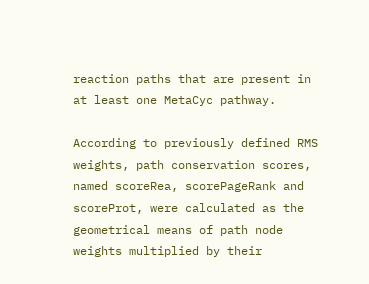reaction paths that are present in at least one MetaCyc pathway.

According to previously defined RMS weights, path conservation scores, named scoreRea, scorePageRank and scoreProt, were calculated as the geometrical means of path node weights multiplied by their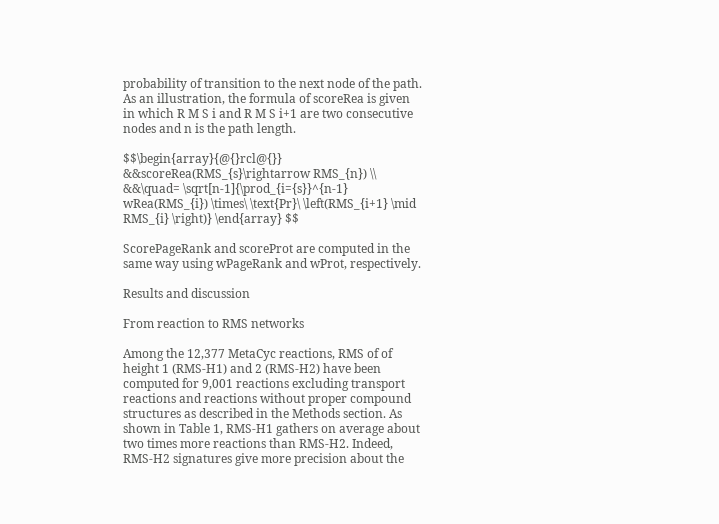probability of transition to the next node of the path. As an illustration, the formula of scoreRea is given in which R M S i and R M S i+1 are two consecutive nodes and n is the path length.

$$\begin{array}{@{}rcl@{}} &&scoreRea(RMS_{s}\rightarrow RMS_{n}) \\ &&\quad= \sqrt[n-1]{\prod_{i={s}}^{n-1} wRea(RMS_{i}) \times\ \text{Pr}\ \left(RMS_{i+1} \mid RMS_{i} \right)} \end{array} $$

ScorePageRank and scoreProt are computed in the same way using wPageRank and wProt, respectively.

Results and discussion

From reaction to RMS networks

Among the 12,377 MetaCyc reactions, RMS of of height 1 (RMS-H1) and 2 (RMS-H2) have been computed for 9,001 reactions excluding transport reactions and reactions without proper compound structures as described in the Methods section. As shown in Table 1, RMS-H1 gathers on average about two times more reactions than RMS-H2. Indeed, RMS-H2 signatures give more precision about the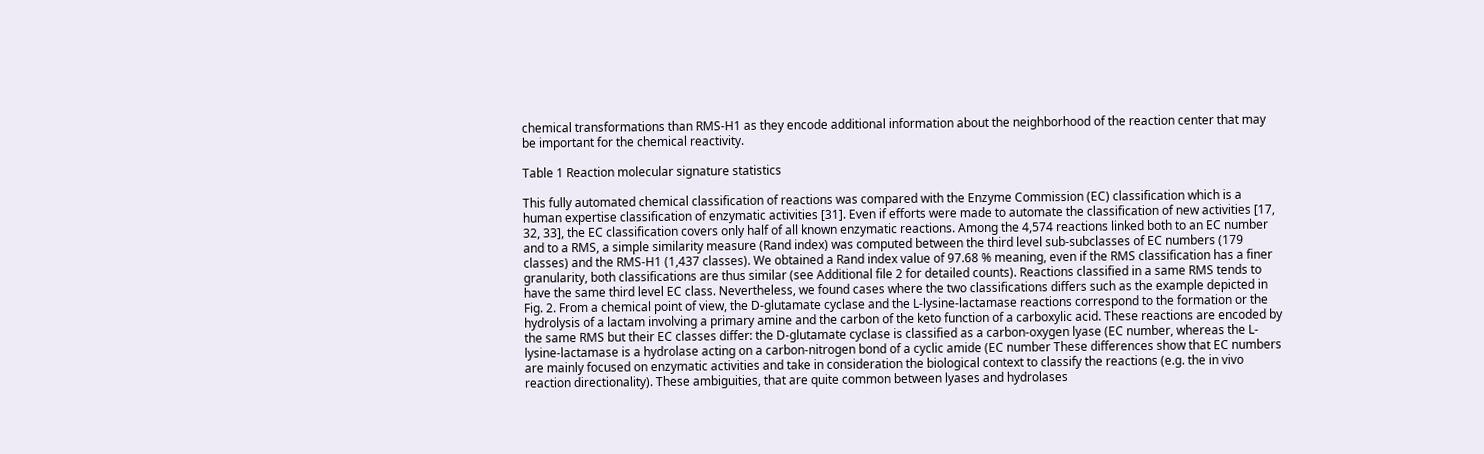chemical transformations than RMS-H1 as they encode additional information about the neighborhood of the reaction center that may be important for the chemical reactivity.

Table 1 Reaction molecular signature statistics

This fully automated chemical classification of reactions was compared with the Enzyme Commission (EC) classification which is a human expertise classification of enzymatic activities [31]. Even if efforts were made to automate the classification of new activities [17, 32, 33], the EC classification covers only half of all known enzymatic reactions. Among the 4,574 reactions linked both to an EC number and to a RMS, a simple similarity measure (Rand index) was computed between the third level sub-subclasses of EC numbers (179 classes) and the RMS-H1 (1,437 classes). We obtained a Rand index value of 97.68 % meaning, even if the RMS classification has a finer granularity, both classifications are thus similar (see Additional file 2 for detailed counts). Reactions classified in a same RMS tends to have the same third level EC class. Nevertheless, we found cases where the two classifications differs such as the example depicted in Fig. 2. From a chemical point of view, the D-glutamate cyclase and the L-lysine-lactamase reactions correspond to the formation or the hydrolysis of a lactam involving a primary amine and the carbon of the keto function of a carboxylic acid. These reactions are encoded by the same RMS but their EC classes differ: the D-glutamate cyclase is classified as a carbon-oxygen lyase (EC number, whereas the L-lysine-lactamase is a hydrolase acting on a carbon-nitrogen bond of a cyclic amide (EC number These differences show that EC numbers are mainly focused on enzymatic activities and take in consideration the biological context to classify the reactions (e.g. the in vivo reaction directionality). These ambiguities, that are quite common between lyases and hydrolases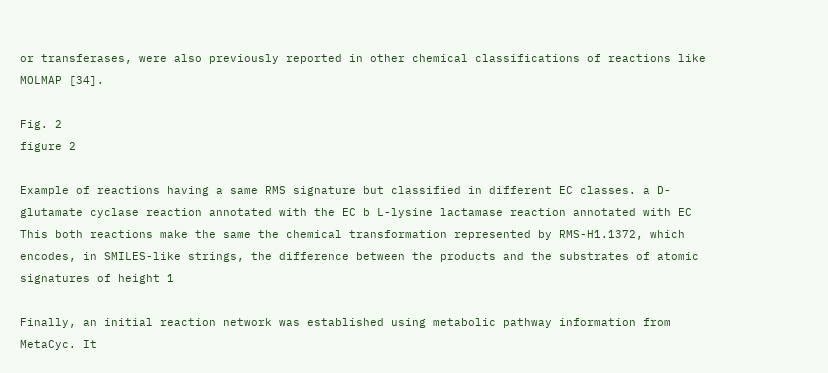or transferases, were also previously reported in other chemical classifications of reactions like MOLMAP [34].

Fig. 2
figure 2

Example of reactions having a same RMS signature but classified in different EC classes. a D-glutamate cyclase reaction annotated with the EC b L-lysine lactamase reaction annotated with EC This both reactions make the same the chemical transformation represented by RMS-H1.1372, which encodes, in SMILES-like strings, the difference between the products and the substrates of atomic signatures of height 1

Finally, an initial reaction network was established using metabolic pathway information from MetaCyc. It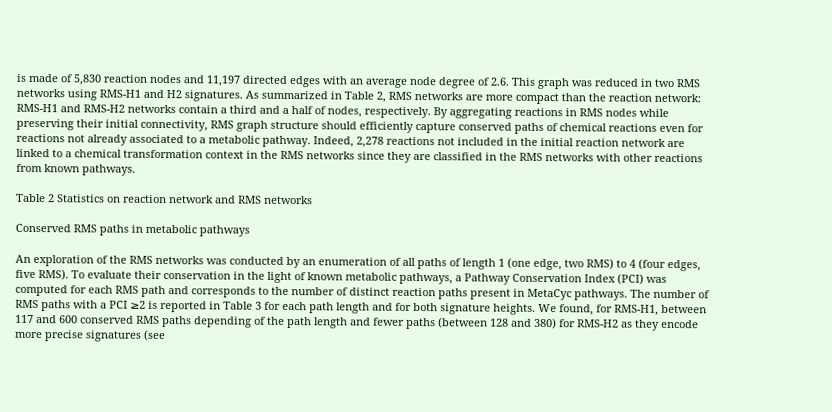is made of 5,830 reaction nodes and 11,197 directed edges with an average node degree of 2.6. This graph was reduced in two RMS networks using RMS-H1 and H2 signatures. As summarized in Table 2, RMS networks are more compact than the reaction network: RMS-H1 and RMS-H2 networks contain a third and a half of nodes, respectively. By aggregating reactions in RMS nodes while preserving their initial connectivity, RMS graph structure should efficiently capture conserved paths of chemical reactions even for reactions not already associated to a metabolic pathway. Indeed, 2,278 reactions not included in the initial reaction network are linked to a chemical transformation context in the RMS networks since they are classified in the RMS networks with other reactions from known pathways.

Table 2 Statistics on reaction network and RMS networks

Conserved RMS paths in metabolic pathways

An exploration of the RMS networks was conducted by an enumeration of all paths of length 1 (one edge, two RMS) to 4 (four edges, five RMS). To evaluate their conservation in the light of known metabolic pathways, a Pathway Conservation Index (PCI) was computed for each RMS path and corresponds to the number of distinct reaction paths present in MetaCyc pathways. The number of RMS paths with a PCI ≥2 is reported in Table 3 for each path length and for both signature heights. We found, for RMS-H1, between 117 and 600 conserved RMS paths depending of the path length and fewer paths (between 128 and 380) for RMS-H2 as they encode more precise signatures (see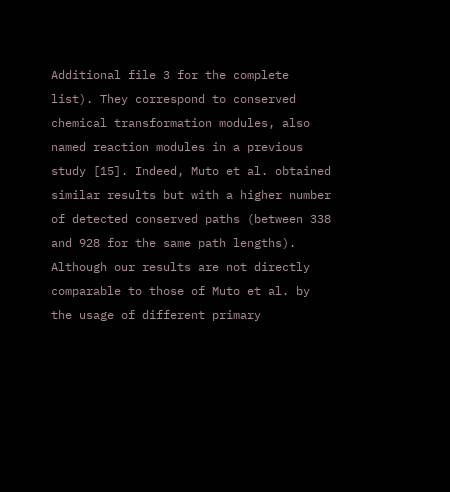Additional file 3 for the complete list). They correspond to conserved chemical transformation modules, also named reaction modules in a previous study [15]. Indeed, Muto et al. obtained similar results but with a higher number of detected conserved paths (between 338 and 928 for the same path lengths). Although our results are not directly comparable to those of Muto et al. by the usage of different primary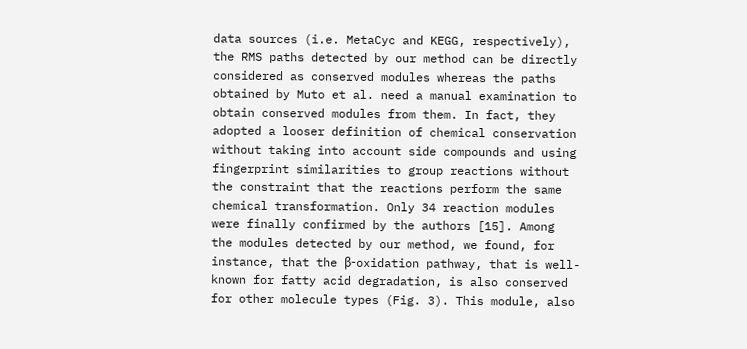data sources (i.e. MetaCyc and KEGG, respectively), the RMS paths detected by our method can be directly considered as conserved modules whereas the paths obtained by Muto et al. need a manual examination to obtain conserved modules from them. In fact, they adopted a looser definition of chemical conservation without taking into account side compounds and using fingerprint similarities to group reactions without the constraint that the reactions perform the same chemical transformation. Only 34 reaction modules were finally confirmed by the authors [15]. Among the modules detected by our method, we found, for instance, that the β-oxidation pathway, that is well-known for fatty acid degradation, is also conserved for other molecule types (Fig. 3). This module, also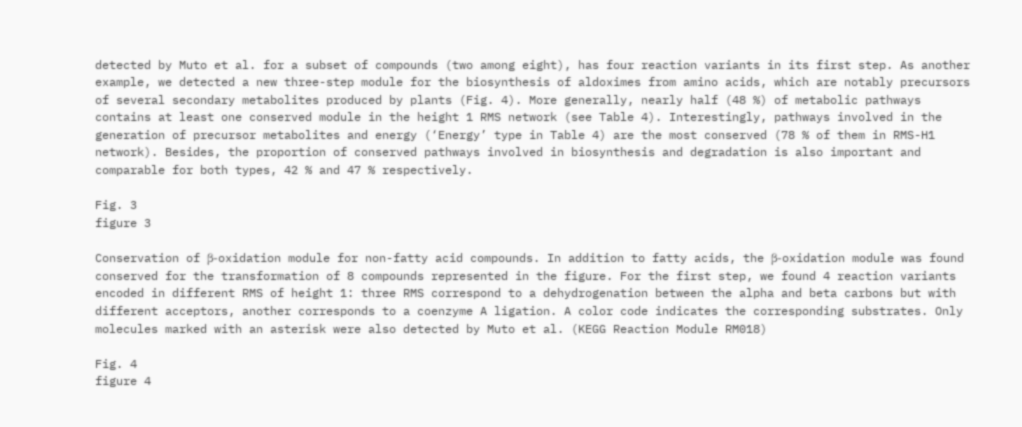detected by Muto et al. for a subset of compounds (two among eight), has four reaction variants in its first step. As another example, we detected a new three-step module for the biosynthesis of aldoximes from amino acids, which are notably precursors of several secondary metabolites produced by plants (Fig. 4). More generally, nearly half (48 %) of metabolic pathways contains at least one conserved module in the height 1 RMS network (see Table 4). Interestingly, pathways involved in the generation of precursor metabolites and energy (‘Energy’ type in Table 4) are the most conserved (78 % of them in RMS-H1 network). Besides, the proportion of conserved pathways involved in biosynthesis and degradation is also important and comparable for both types, 42 % and 47 % respectively.

Fig. 3
figure 3

Conservation of β-oxidation module for non-fatty acid compounds. In addition to fatty acids, the β-oxidation module was found conserved for the transformation of 8 compounds represented in the figure. For the first step, we found 4 reaction variants encoded in different RMS of height 1: three RMS correspond to a dehydrogenation between the alpha and beta carbons but with different acceptors, another corresponds to a coenzyme A ligation. A color code indicates the corresponding substrates. Only molecules marked with an asterisk were also detected by Muto et al. (KEGG Reaction Module RM018)

Fig. 4
figure 4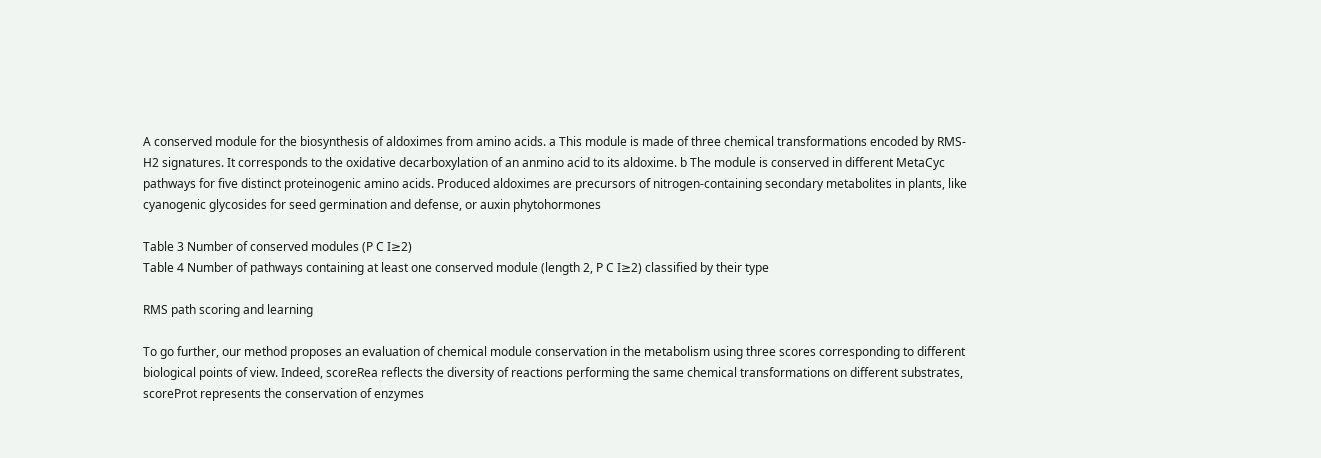A conserved module for the biosynthesis of aldoximes from amino acids. a This module is made of three chemical transformations encoded by RMS-H2 signatures. It corresponds to the oxidative decarboxylation of an anmino acid to its aldoxime. b The module is conserved in different MetaCyc pathways for five distinct proteinogenic amino acids. Produced aldoximes are precursors of nitrogen-containing secondary metabolites in plants, like cyanogenic glycosides for seed germination and defense, or auxin phytohormones

Table 3 Number of conserved modules (P C I≥2)
Table 4 Number of pathways containing at least one conserved module (length 2, P C I≥2) classified by their type

RMS path scoring and learning

To go further, our method proposes an evaluation of chemical module conservation in the metabolism using three scores corresponding to different biological points of view. Indeed, scoreRea reflects the diversity of reactions performing the same chemical transformations on different substrates, scoreProt represents the conservation of enzymes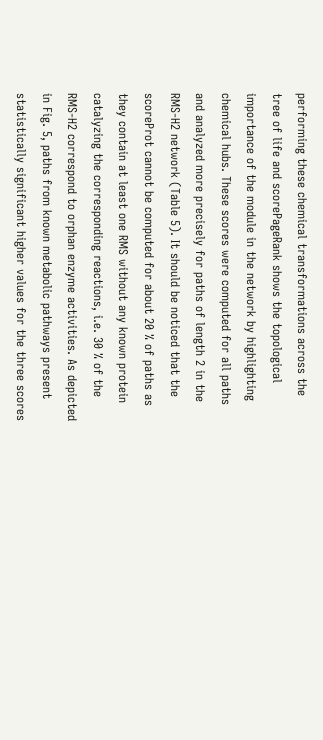performing these chemical transformations across the tree of life and scorePageRank shows the topological importance of the module in the network by highlighting chemical hubs. These scores were computed for all paths and analyzed more precisely for paths of length 2 in the RMS-H2 network (Table 5). It should be noticed that the scoreProt cannot be computed for about 20 % of paths as they contain at least one RMS without any known protein catalyzing the corresponding reactions, i.e. 30 % of the RMS-H2 correspond to orphan enzyme activities. As depicted in Fig. 5, paths from known metabolic pathways present statistically significant higher values for the three scores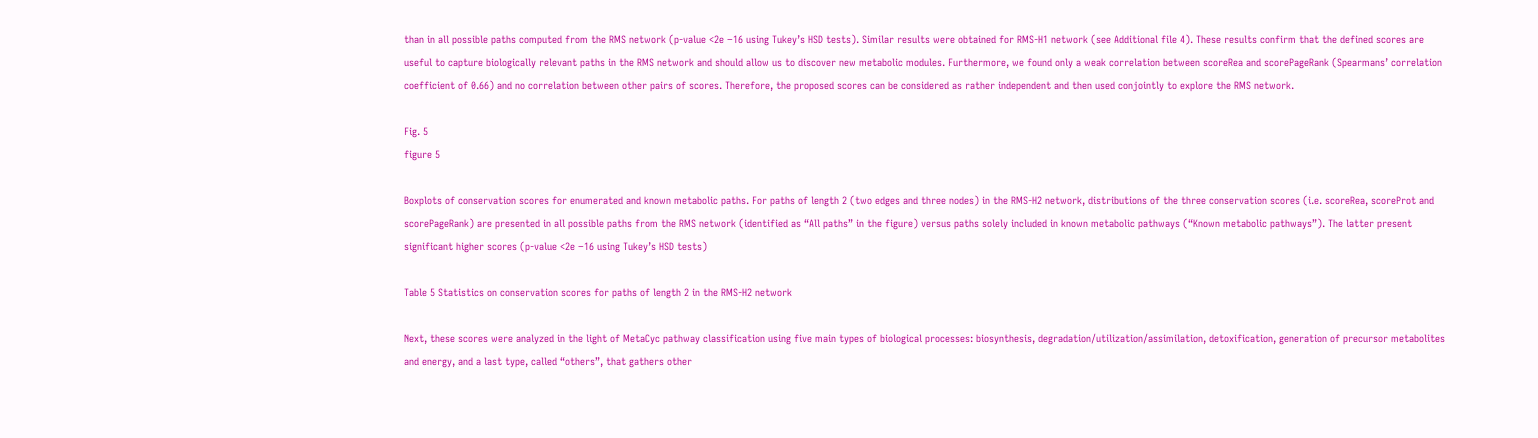than in all possible paths computed from the RMS network (p-value <2e −16 using Tukey’s HSD tests). Similar results were obtained for RMS-H1 network (see Additional file 4). These results confirm that the defined scores are useful to capture biologically relevant paths in the RMS network and should allow us to discover new metabolic modules. Furthermore, we found only a weak correlation between scoreRea and scorePageRank (Spearmans’ correlation coefficient of 0.66) and no correlation between other pairs of scores. Therefore, the proposed scores can be considered as rather independent and then used conjointly to explore the RMS network.

Fig. 5
figure 5

Boxplots of conservation scores for enumerated and known metabolic paths. For paths of length 2 (two edges and three nodes) in the RMS-H2 network, distributions of the three conservation scores (i.e. scoreRea, scoreProt and scorePageRank) are presented in all possible paths from the RMS network (identified as “All paths” in the figure) versus paths solely included in known metabolic pathways (“Known metabolic pathways”). The latter present significant higher scores (p-value <2e −16 using Tukey’s HSD tests)

Table 5 Statistics on conservation scores for paths of length 2 in the RMS-H2 network

Next, these scores were analyzed in the light of MetaCyc pathway classification using five main types of biological processes: biosynthesis, degradation/utilization/assimilation, detoxification, generation of precursor metabolites and energy, and a last type, called “others”, that gathers other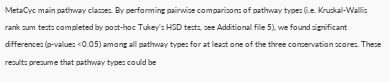MetaCyc main pathway classes. By performing pairwise comparisons of pathway types (i.e. Kruskal-Wallis rank sum tests completed by post-hoc Tukey’s HSD tests, see Additional file 5), we found significant differences (p-values <0.05) among all pathway types for at least one of the three conservation scores. These results presume that pathway types could be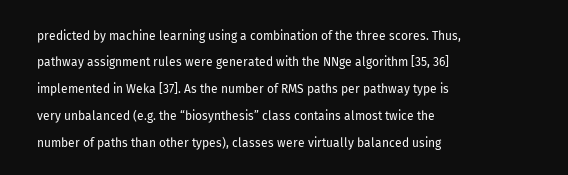predicted by machine learning using a combination of the three scores. Thus, pathway assignment rules were generated with the NNge algorithm [35, 36] implemented in Weka [37]. As the number of RMS paths per pathway type is very unbalanced (e.g. the “biosynthesis” class contains almost twice the number of paths than other types), classes were virtually balanced using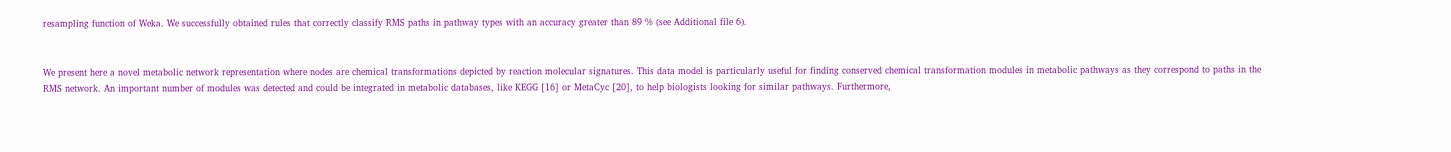resampling function of Weka. We successfully obtained rules that correctly classify RMS paths in pathway types with an accuracy greater than 89 % (see Additional file 6).


We present here a novel metabolic network representation where nodes are chemical transformations depicted by reaction molecular signatures. This data model is particularly useful for finding conserved chemical transformation modules in metabolic pathways as they correspond to paths in the RMS network. An important number of modules was detected and could be integrated in metabolic databases, like KEGG [16] or MetaCyc [20], to help biologists looking for similar pathways. Furthermore,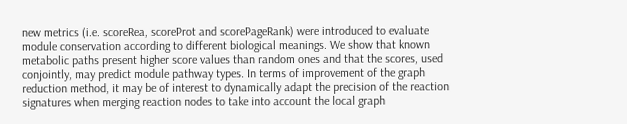new metrics (i.e. scoreRea, scoreProt and scorePageRank) were introduced to evaluate module conservation according to different biological meanings. We show that known metabolic paths present higher score values than random ones and that the scores, used conjointly, may predict module pathway types. In terms of improvement of the graph reduction method, it may be of interest to dynamically adapt the precision of the reaction signatures when merging reaction nodes to take into account the local graph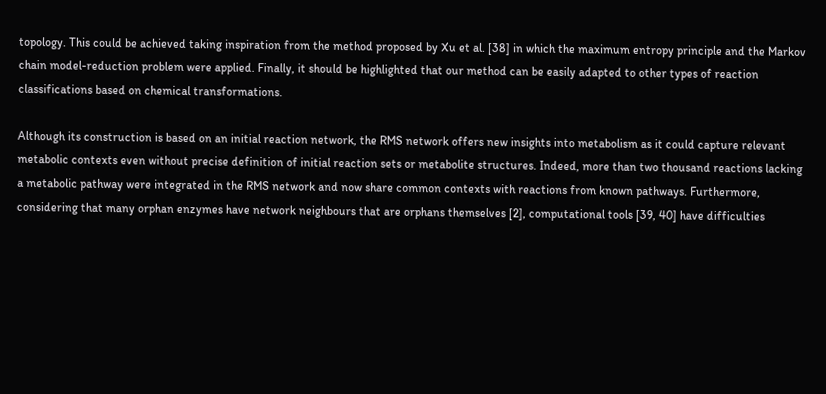topology. This could be achieved taking inspiration from the method proposed by Xu et al. [38] in which the maximum entropy principle and the Markov chain model-reduction problem were applied. Finally, it should be highlighted that our method can be easily adapted to other types of reaction classifications based on chemical transformations.

Although its construction is based on an initial reaction network, the RMS network offers new insights into metabolism as it could capture relevant metabolic contexts even without precise definition of initial reaction sets or metabolite structures. Indeed, more than two thousand reactions lacking a metabolic pathway were integrated in the RMS network and now share common contexts with reactions from known pathways. Furthermore, considering that many orphan enzymes have network neighbours that are orphans themselves [2], computational tools [39, 40] have difficulties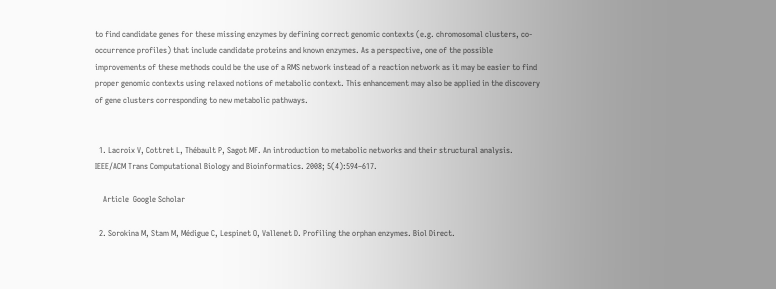to find candidate genes for these missing enzymes by defining correct genomic contexts (e.g. chromosomal clusters, co-occurrence profiles) that include candidate proteins and known enzymes. As a perspective, one of the possible improvements of these methods could be the use of a RMS network instead of a reaction network as it may be easier to find proper genomic contexts using relaxed notions of metabolic context. This enhancement may also be applied in the discovery of gene clusters corresponding to new metabolic pathways.


  1. Lacroix V, Cottret L, Thébault P, Sagot MF. An introduction to metabolic networks and their structural analysis. IEEE/ACM Trans Computational Biology and Bioinformatics. 2008; 5(4):594–617.

    Article  Google Scholar

  2. Sorokina M, Stam M, Médigue C, Lespinet O, Vallenet D. Profiling the orphan enzymes. Biol Direct.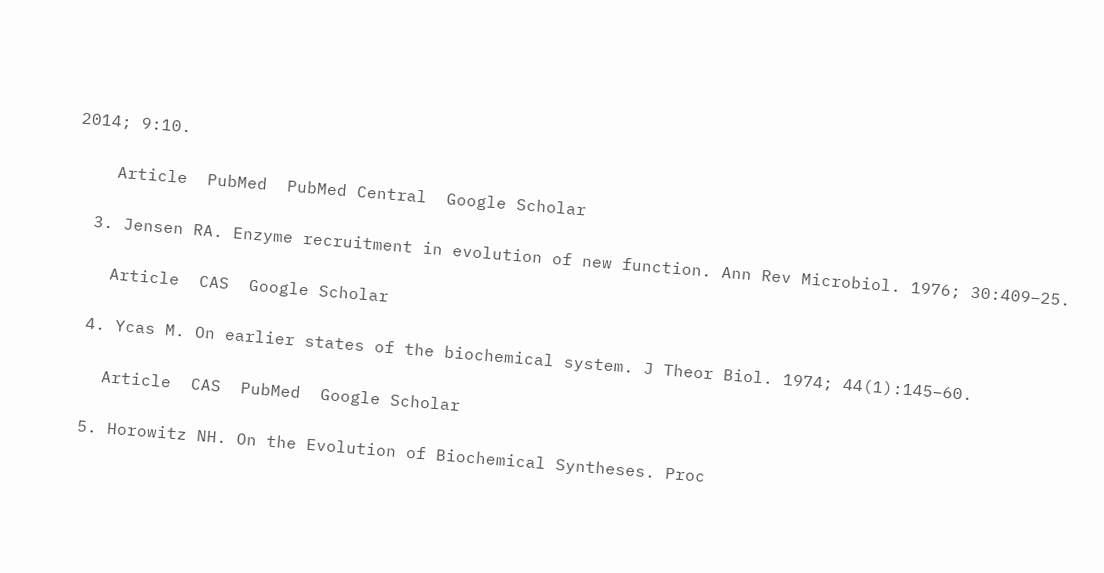2014; 9:10.

    Article  PubMed  PubMed Central  Google Scholar

  3. Jensen RA. Enzyme recruitment in evolution of new function. Ann Rev Microbiol. 1976; 30:409–25.

    Article  CAS  Google Scholar

  4. Ycas M. On earlier states of the biochemical system. J Theor Biol. 1974; 44(1):145–60.

    Article  CAS  PubMed  Google Scholar

  5. Horowitz NH. On the Evolution of Biochemical Syntheses. Proc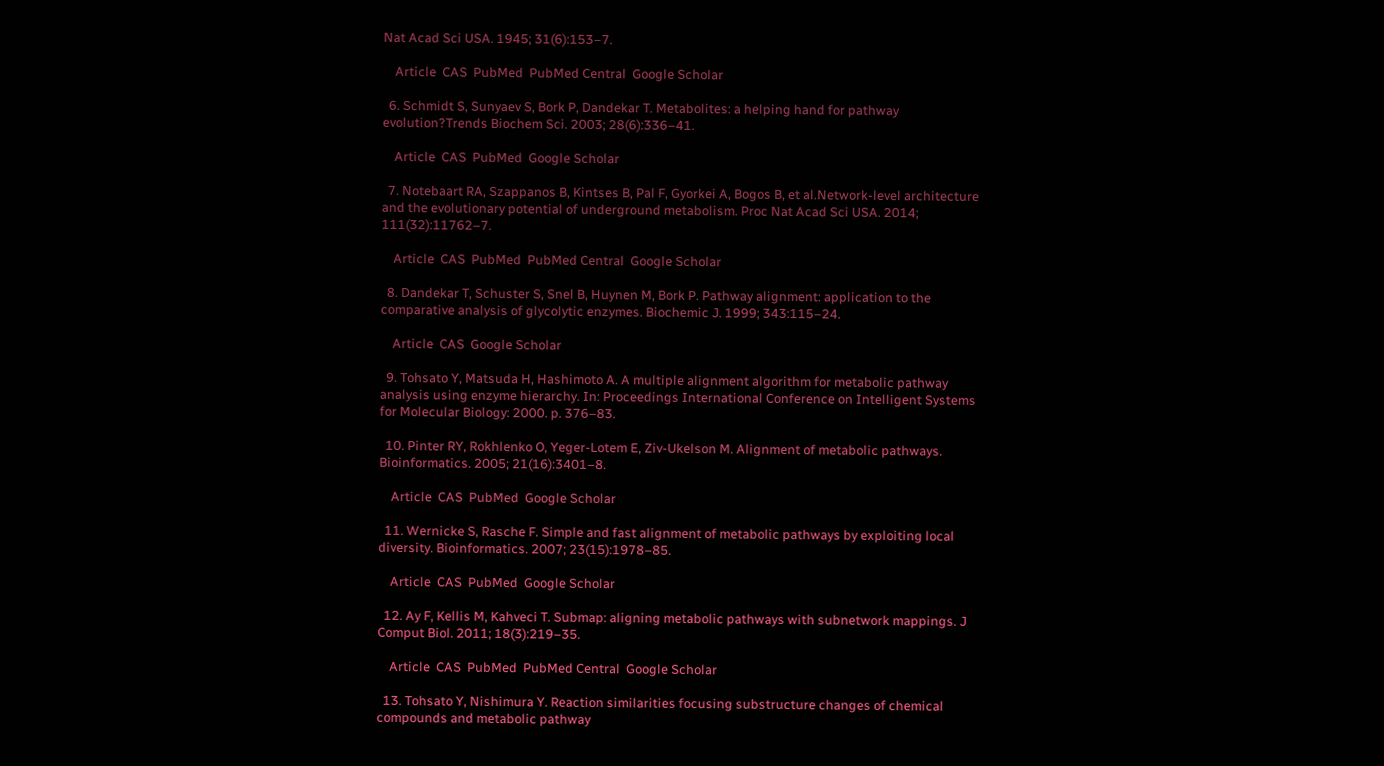Nat Acad Sci USA. 1945; 31(6):153–7.

    Article  CAS  PubMed  PubMed Central  Google Scholar

  6. Schmidt S, Sunyaev S, Bork P, Dandekar T. Metabolites: a helping hand for pathway evolution?Trends Biochem Sci. 2003; 28(6):336–41.

    Article  CAS  PubMed  Google Scholar

  7. Notebaart RA, Szappanos B, Kintses B, Pal F, Gyorkei A, Bogos B, et al.Network-level architecture and the evolutionary potential of underground metabolism. Proc Nat Acad Sci USA. 2014; 111(32):11762–7.

    Article  CAS  PubMed  PubMed Central  Google Scholar

  8. Dandekar T, Schuster S, Snel B, Huynen M, Bork P. Pathway alignment: application to the comparative analysis of glycolytic enzymes. Biochemic J. 1999; 343:115–24.

    Article  CAS  Google Scholar

  9. Tohsato Y, Matsuda H, Hashimoto A. A multiple alignment algorithm for metabolic pathway analysis using enzyme hierarchy. In: Proceedings International Conference on Intelligent Systems for Molecular Biology: 2000. p. 376–83.

  10. Pinter RY, Rokhlenko O, Yeger-Lotem E, Ziv-Ukelson M. Alignment of metabolic pathways. Bioinformatics. 2005; 21(16):3401–8.

    Article  CAS  PubMed  Google Scholar

  11. Wernicke S, Rasche F. Simple and fast alignment of metabolic pathways by exploiting local diversity. Bioinformatics. 2007; 23(15):1978–85.

    Article  CAS  PubMed  Google Scholar

  12. Ay F, Kellis M, Kahveci T. Submap: aligning metabolic pathways with subnetwork mappings. J Comput Biol. 2011; 18(3):219–35.

    Article  CAS  PubMed  PubMed Central  Google Scholar

  13. Tohsato Y, Nishimura Y. Reaction similarities focusing substructure changes of chemical compounds and metabolic pathway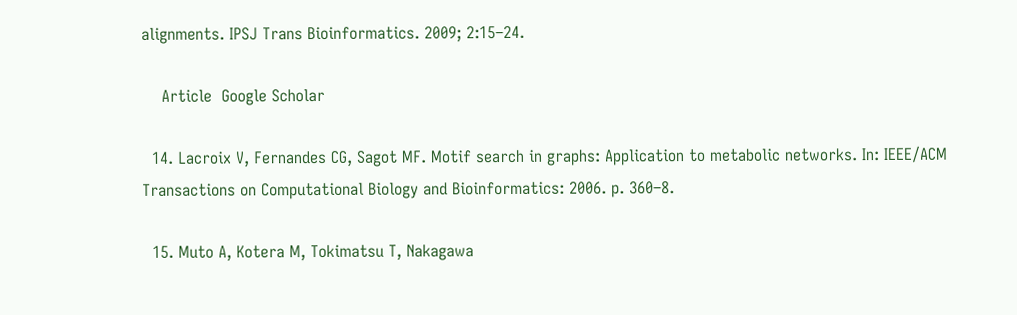alignments. IPSJ Trans Bioinformatics. 2009; 2:15–24.

    Article  Google Scholar

  14. Lacroix V, Fernandes CG, Sagot MF. Motif search in graphs: Application to metabolic networks. In: IEEE/ACM Transactions on Computational Biology and Bioinformatics: 2006. p. 360–8.

  15. Muto A, Kotera M, Tokimatsu T, Nakagawa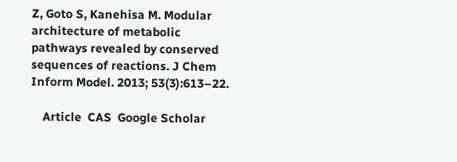Z, Goto S, Kanehisa M. Modular architecture of metabolic pathways revealed by conserved sequences of reactions. J Chem Inform Model. 2013; 53(3):613–22.

    Article  CAS  Google Scholar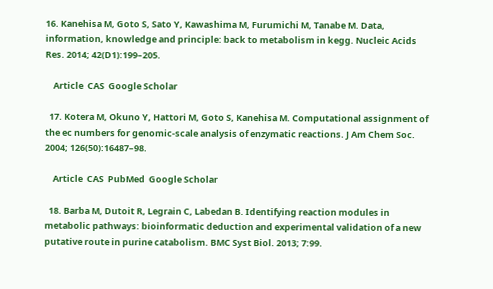16. Kanehisa M, Goto S, Sato Y, Kawashima M, Furumichi M, Tanabe M. Data, information, knowledge and principle: back to metabolism in kegg. Nucleic Acids Res. 2014; 42(D1):199–205.

    Article  CAS  Google Scholar

  17. Kotera M, Okuno Y, Hattori M, Goto S, Kanehisa M. Computational assignment of the ec numbers for genomic-scale analysis of enzymatic reactions. J Am Chem Soc. 2004; 126(50):16487–98.

    Article  CAS  PubMed  Google Scholar

  18. Barba M, Dutoit R, Legrain C, Labedan B. Identifying reaction modules in metabolic pathways: bioinformatic deduction and experimental validation of a new putative route in purine catabolism. BMC Syst Biol. 2013; 7:99.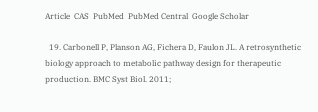Article  CAS  PubMed  PubMed Central  Google Scholar

  19. Carbonell P, Planson AG, Fichera D, Faulon JL. A retrosynthetic biology approach to metabolic pathway design for therapeutic production. BMC Syst Biol. 2011;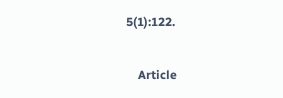5(1):122.

    Article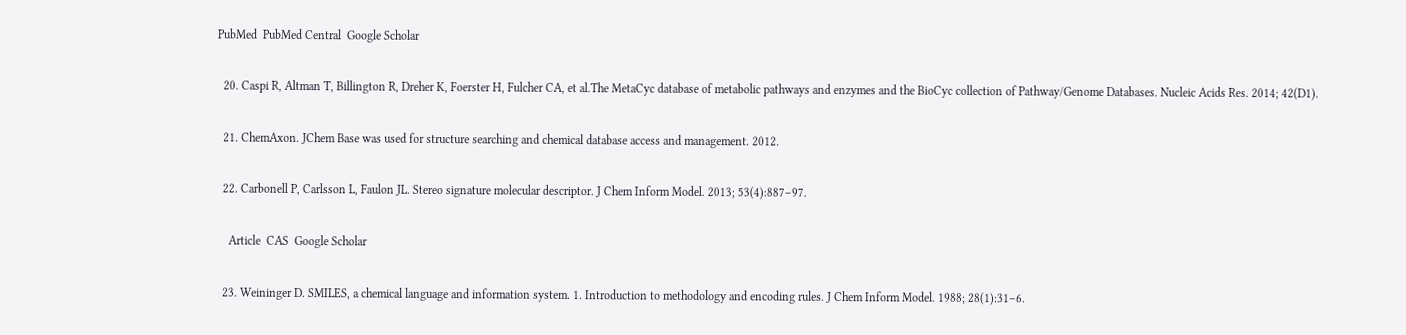PubMed  PubMed Central  Google Scholar

  20. Caspi R, Altman T, Billington R, Dreher K, Foerster H, Fulcher CA, et al.The MetaCyc database of metabolic pathways and enzymes and the BioCyc collection of Pathway/Genome Databases. Nucleic Acids Res. 2014; 42(D1).

  21. ChemAxon. JChem Base was used for structure searching and chemical database access and management. 2012.

  22. Carbonell P, Carlsson L, Faulon JL. Stereo signature molecular descriptor. J Chem Inform Model. 2013; 53(4):887–97.

    Article  CAS  Google Scholar

  23. Weininger D. SMILES, a chemical language and information system. 1. Introduction to methodology and encoding rules. J Chem Inform Model. 1988; 28(1):31–6.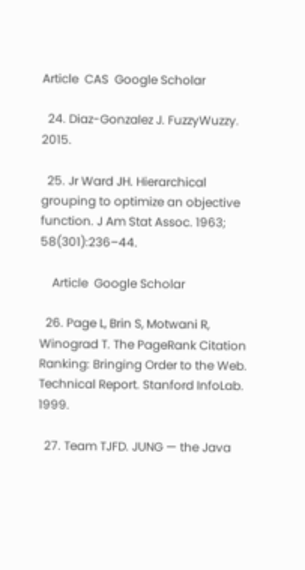Article  CAS  Google Scholar

  24. Diaz-Gonzalez J. FuzzyWuzzy. 2015.

  25. Jr Ward JH. Hierarchical grouping to optimize an objective function. J Am Stat Assoc. 1963; 58(301):236–44.

    Article  Google Scholar

  26. Page L, Brin S, Motwani R, Winograd T. The PageRank Citation Ranking: Bringing Order to the Web. Technical Report. Stanford InfoLab. 1999.

  27. Team TJFD. JUNG — the Java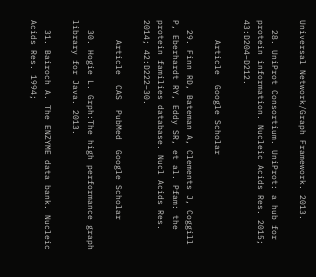Universal Network/Graph Framework. 2013.

  28. UniProt Consortium. UniProt: a hub for protein information. Nucleic Acids Res. 2015; 43:D204–D212.

    Article  Google Scholar

  29. Finn RD, Bateman A, Clements J, Coggill P, Eberhardt RY, Eddy SR, et al. Pfam: the protein families database. Nucl Acids Res. 2014; 42:D222–30.

    Article  CAS  PubMed  Google Scholar

  30. Hogie L. Grph:The high performance graph library for Java. 2013.

  31. Bairoch A. The ENZYME data bank. Nucleic Acids Res. 1994;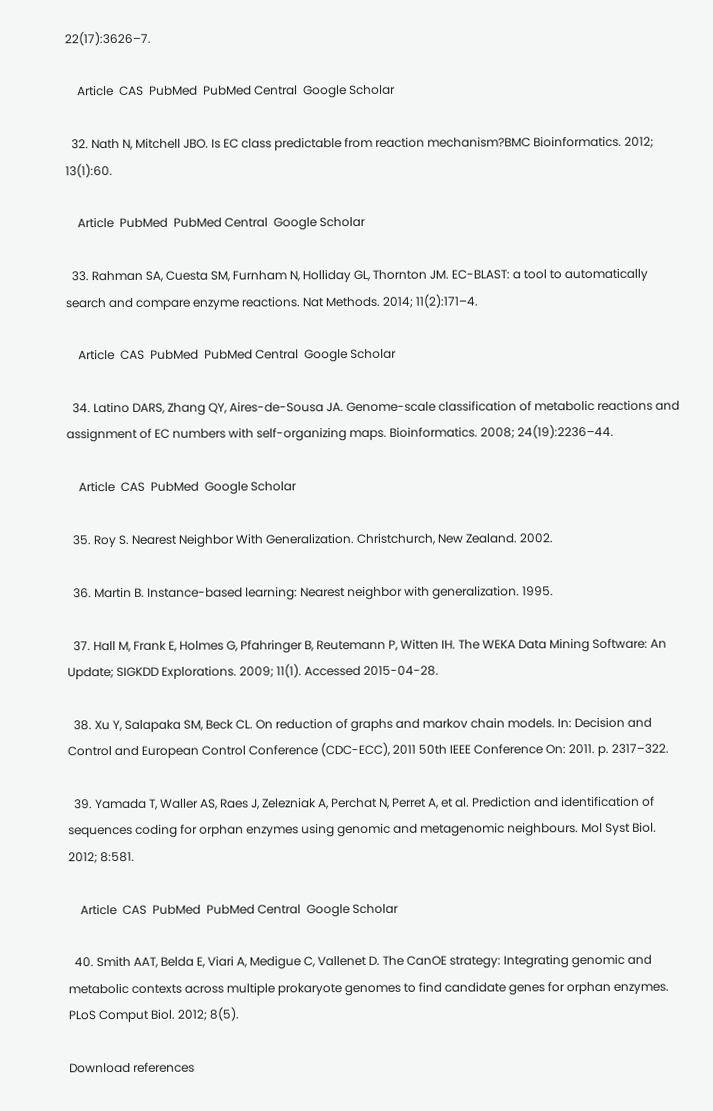22(17):3626–7.

    Article  CAS  PubMed  PubMed Central  Google Scholar

  32. Nath N, Mitchell JBO. Is EC class predictable from reaction mechanism?BMC Bioinformatics. 2012; 13(1):60.

    Article  PubMed  PubMed Central  Google Scholar

  33. Rahman SA, Cuesta SM, Furnham N, Holliday GL, Thornton JM. EC-BLAST: a tool to automatically search and compare enzyme reactions. Nat Methods. 2014; 11(2):171–4.

    Article  CAS  PubMed  PubMed Central  Google Scholar

  34. Latino DARS, Zhang QY, Aires-de-Sousa JA. Genome-scale classification of metabolic reactions and assignment of EC numbers with self-organizing maps. Bioinformatics. 2008; 24(19):2236–44.

    Article  CAS  PubMed  Google Scholar

  35. Roy S. Nearest Neighbor With Generalization. Christchurch, New Zealand. 2002.

  36. Martin B. Instance-based learning: Nearest neighbor with generalization. 1995.

  37. Hall M, Frank E, Holmes G, Pfahringer B, Reutemann P, Witten IH. The WEKA Data Mining Software: An Update; SIGKDD Explorations. 2009; 11(1). Accessed 2015-04-28.

  38. Xu Y, Salapaka SM, Beck CL. On reduction of graphs and markov chain models. In: Decision and Control and European Control Conference (CDC-ECC), 2011 50th IEEE Conference On: 2011. p. 2317–322.

  39. Yamada T, Waller AS, Raes J, Zelezniak A, Perchat N, Perret A, et al. Prediction and identification of sequences coding for orphan enzymes using genomic and metagenomic neighbours. Mol Syst Biol. 2012; 8:581.

    Article  CAS  PubMed  PubMed Central  Google Scholar

  40. Smith AAT, Belda E, Viari A, Medigue C, Vallenet D. The CanOE strategy: Integrating genomic and metabolic contexts across multiple prokaryote genomes to find candidate genes for orphan enzymes. PLoS Comput Biol. 2012; 8(5).

Download references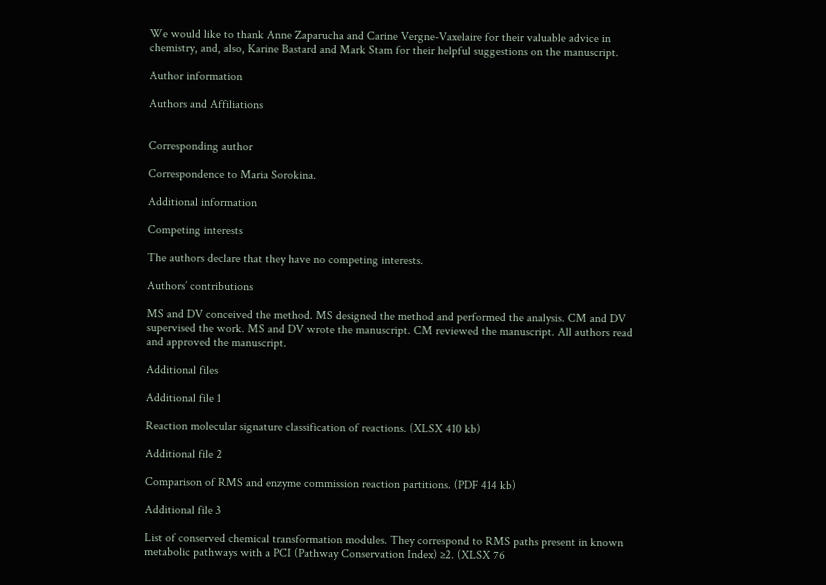We would like to thank Anne Zaparucha and Carine Vergne-Vaxelaire for their valuable advice in chemistry, and, also, Karine Bastard and Mark Stam for their helpful suggestions on the manuscript.

Author information

Authors and Affiliations


Corresponding author

Correspondence to Maria Sorokina.

Additional information

Competing interests

The authors declare that they have no competing interests.

Authors’ contributions

MS and DV conceived the method. MS designed the method and performed the analysis. CM and DV supervised the work. MS and DV wrote the manuscript. CM reviewed the manuscript. All authors read and approved the manuscript.

Additional files

Additional file 1

Reaction molecular signature classification of reactions. (XLSX 410 kb)

Additional file 2

Comparison of RMS and enzyme commission reaction partitions. (PDF 414 kb)

Additional file 3

List of conserved chemical transformation modules. They correspond to RMS paths present in known metabolic pathways with a PCI (Pathway Conservation Index) ≥2. (XLSX 76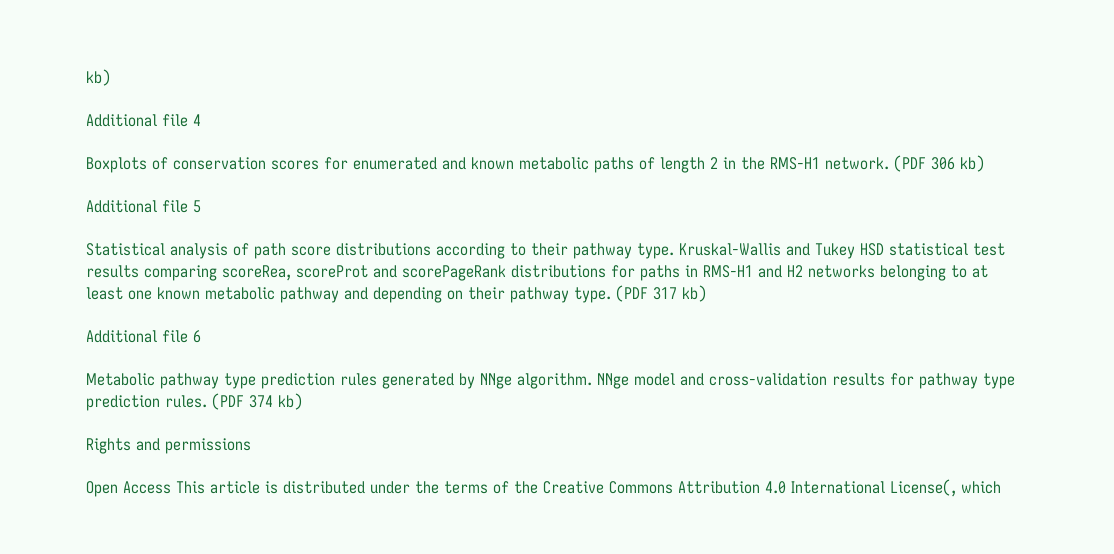kb)

Additional file 4

Boxplots of conservation scores for enumerated and known metabolic paths of length 2 in the RMS-H1 network. (PDF 306 kb)

Additional file 5

Statistical analysis of path score distributions according to their pathway type. Kruskal-Wallis and Tukey HSD statistical test results comparing scoreRea, scoreProt and scorePageRank distributions for paths in RMS-H1 and H2 networks belonging to at least one known metabolic pathway and depending on their pathway type. (PDF 317 kb)

Additional file 6

Metabolic pathway type prediction rules generated by NNge algorithm. NNge model and cross-validation results for pathway type prediction rules. (PDF 374 kb)

Rights and permissions

Open Access This article is distributed under the terms of the Creative Commons Attribution 4.0 International License(, which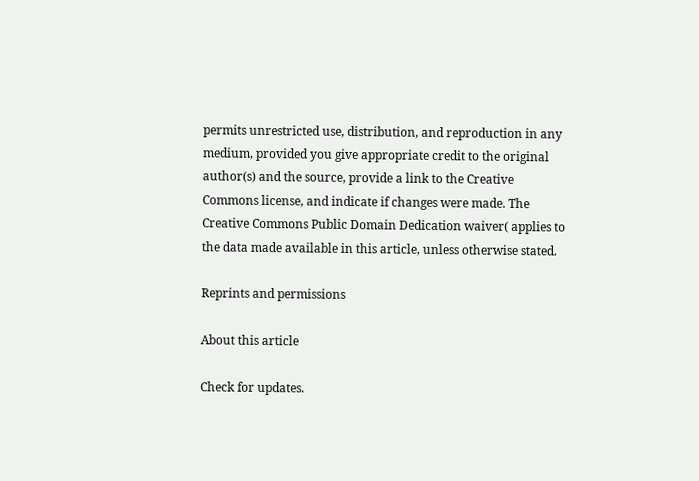permits unrestricted use, distribution, and reproduction in any medium, provided you give appropriate credit to the original author(s) and the source, provide a link to the Creative Commons license, and indicate if changes were made. The Creative Commons Public Domain Dedication waiver( applies to the data made available in this article, unless otherwise stated.

Reprints and permissions

About this article

Check for updates.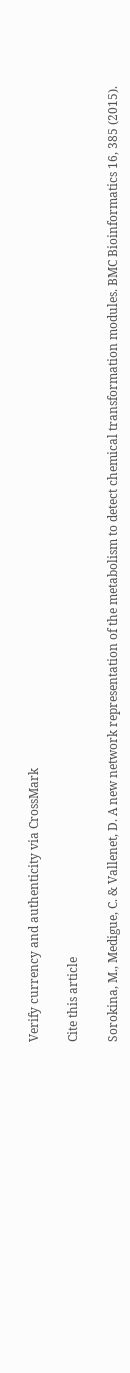Verify currency and authenticity via CrossMark

Cite this article

Sorokina, M., Medigue, C. & Vallenet, D. A new network representation of the metabolism to detect chemical transformation modules. BMC Bioinformatics 16, 385 (2015).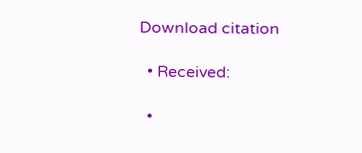Download citation

  • Received:

  •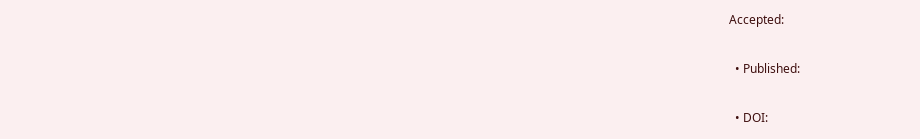Accepted:

  • Published:

  • DOI: